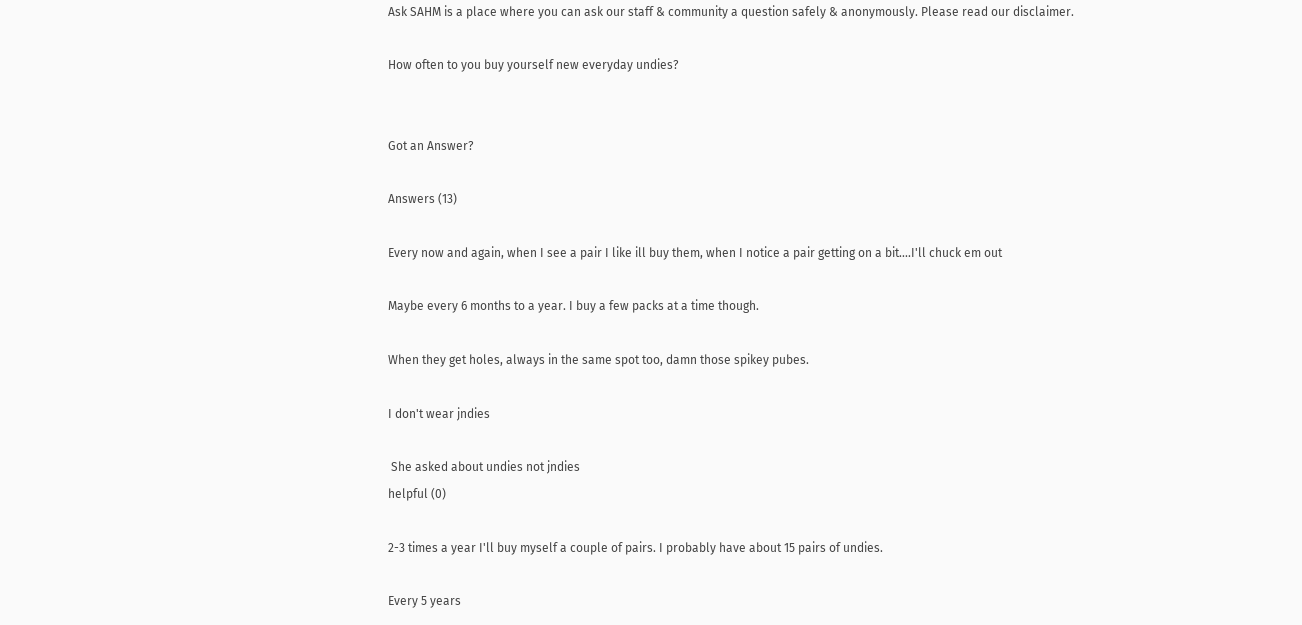Ask SAHM is a place where you can ask our staff & community a question safely & anonymously. Please read our disclaimer.

How often to you buy yourself new everyday undies?


Got an Answer?

Answers (13)

Every now and again, when I see a pair I like ill buy them, when I notice a pair getting on a bit....I'll chuck em out

Maybe every 6 months to a year. I buy a few packs at a time though.

When they get holes, always in the same spot too, damn those spikey pubes.

I don't wear jndies

 She asked about undies not jndies
helpful (0)

2-3 times a year I'll buy myself a couple of pairs. I probably have about 15 pairs of undies.

Every 5 years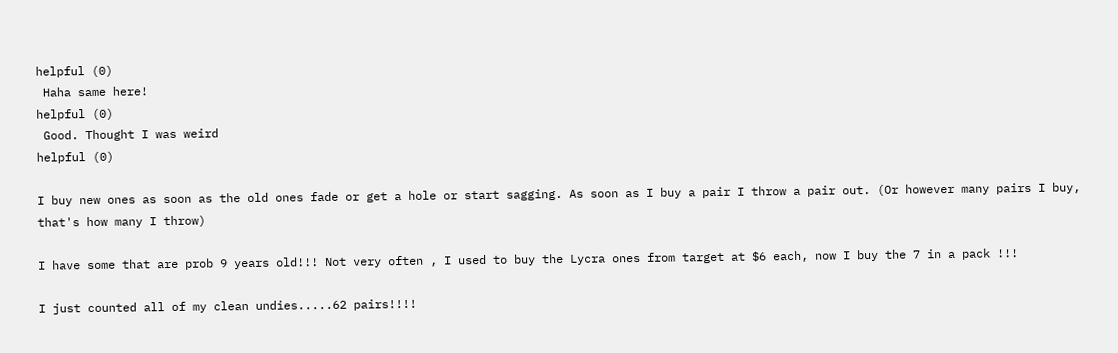helpful (0)
 Haha same here!
helpful (0)
 Good. Thought I was weird
helpful (0)

I buy new ones as soon as the old ones fade or get a hole or start sagging. As soon as I buy a pair I throw a pair out. (Or however many pairs I buy, that's how many I throw)

I have some that are prob 9 years old!!! Not very often , I used to buy the Lycra ones from target at $6 each, now I buy the 7 in a pack !!!

I just counted all of my clean undies.....62 pairs!!!!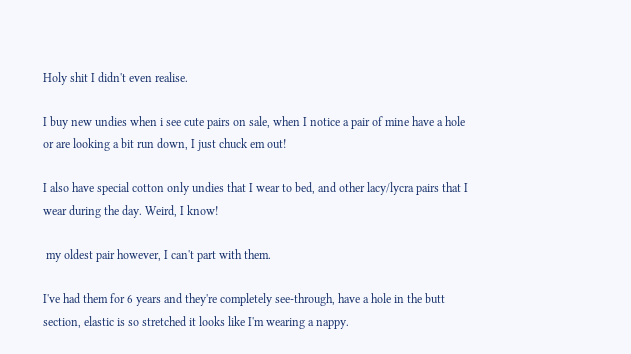Holy shit I didn't even realise.

I buy new undies when i see cute pairs on sale, when I notice a pair of mine have a hole or are looking a bit run down, I just chuck em out!

I also have special cotton only undies that I wear to bed, and other lacy/lycra pairs that I wear during the day. Weird, I know!

 my oldest pair however, I can't part with them.

I've had them for 6 years and they're completely see-through, have a hole in the butt section, elastic is so stretched it looks like I'm wearing a nappy.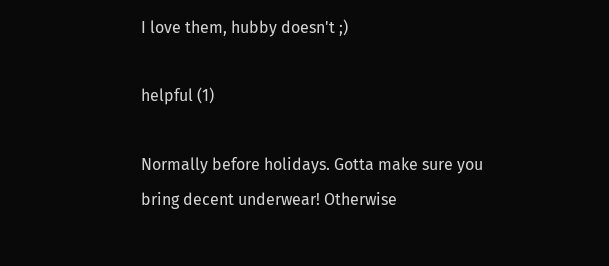I love them, hubby doesn't ;)

helpful (1)

Normally before holidays. Gotta make sure you bring decent underwear! Otherwise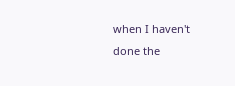when I haven't done the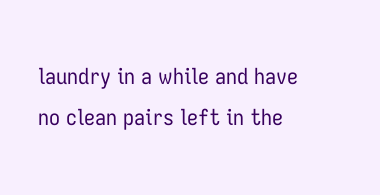laundry in a while and have no clean pairs left in the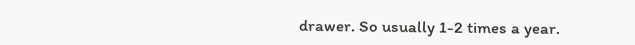drawer. So usually 1-2 times a year.